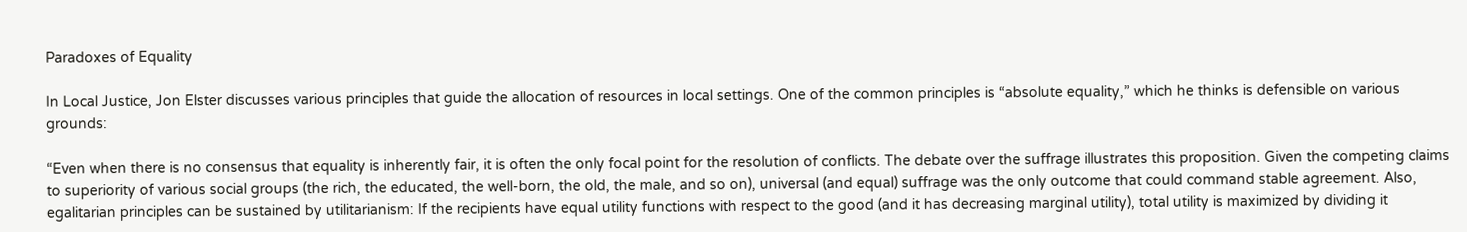Paradoxes of Equality

In Local Justice, Jon Elster discusses various principles that guide the allocation of resources in local settings. One of the common principles is “absolute equality,” which he thinks is defensible on various grounds:

“Even when there is no consensus that equality is inherently fair, it is often the only focal point for the resolution of conflicts. The debate over the suffrage illustrates this proposition. Given the competing claims to superiority of various social groups (the rich, the educated, the well-born, the old, the male, and so on), universal (and equal) suffrage was the only outcome that could command stable agreement. Also, egalitarian principles can be sustained by utilitarianism: If the recipients have equal utility functions with respect to the good (and it has decreasing marginal utility), total utility is maximized by dividing it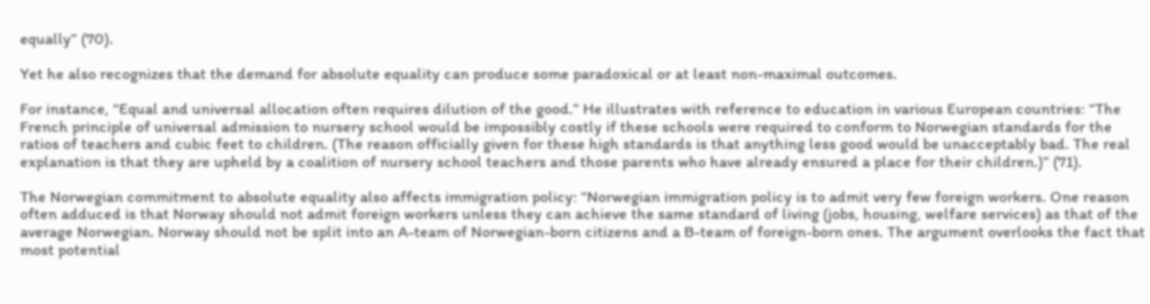equally” (70).

Yet he also recognizes that the demand for absolute equality can produce some paradoxical or at least non-maximal outcomes.

For instance, “Equal and universal allocation often requires dilution of the good.” He illustrates with reference to education in various European countries: “The French principle of universal admission to nursery school would be impossibly costly if these schools were required to conform to Norwegian standards for the ratios of teachers and cubic feet to children. (The reason officially given for these high standards is that anything less good would be unacceptably bad. The real explanation is that they are upheld by a coalition of nursery school teachers and those parents who have already ensured a place for their children.)” (71).

The Norwegian commitment to absolute equality also affects immigration policy: “Norwegian immigration policy is to admit very few foreign workers. One reason often adduced is that Norway should not admit foreign workers unless they can achieve the same standard of living (jobs, housing, welfare services) as that of the average Norwegian. Norway should not be split into an A-team of Norwegian-born citizens and a B-team of foreign-born ones. The argument overlooks the fact that most potential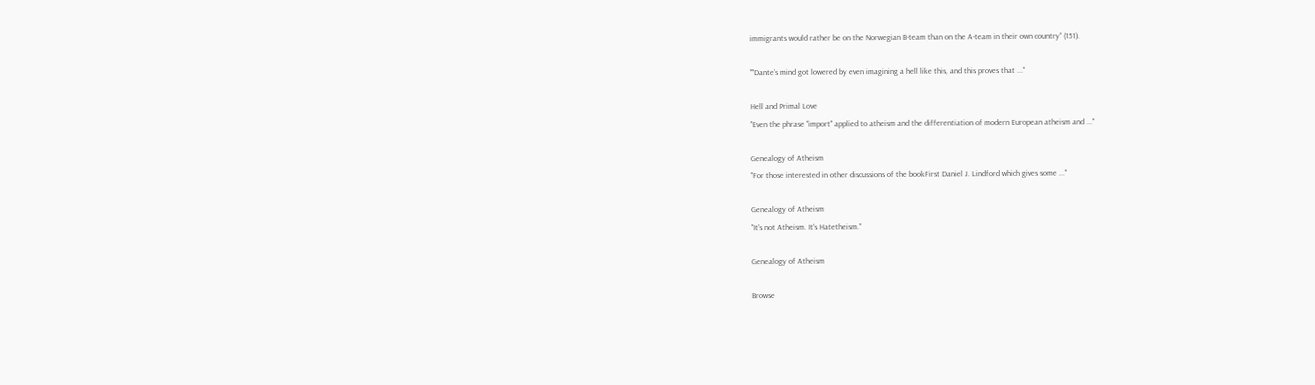immigrants would rather be on the Norwegian B-team than on the A-team in their own country” (151).

""Dante’s mind got lowered by even imagining a hell like this, and this proves that ..."

Hell and Primal Love
"Even the phrase "import" applied to atheism and the differentiation of modern European atheism and ..."

Genealogy of Atheism
"For those interested in other discussions of the bookFirst Daniel J. Lindford which gives some ..."

Genealogy of Atheism
"It's not Atheism. It's Hatetheism."

Genealogy of Atheism

Browse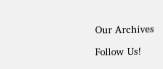Our Archives

Follow Us!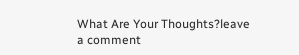What Are Your Thoughts?leave a comment